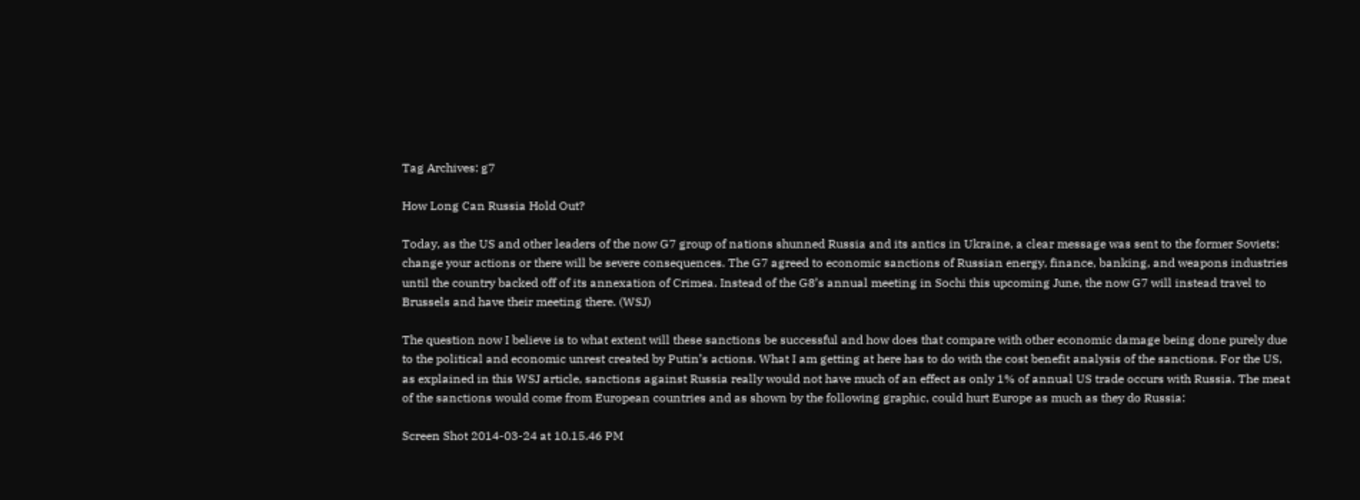Tag Archives: g7

How Long Can Russia Hold Out?

Today, as the US and other leaders of the now G7 group of nations shunned Russia and its antics in Ukraine, a clear message was sent to the former Soviets: change your actions or there will be severe consequences. The G7 agreed to economic sanctions of Russian energy, finance, banking, and weapons industries until the country backed off of its annexation of Crimea. Instead of the G8’s annual meeting in Sochi this upcoming June, the now G7 will instead travel to Brussels and have their meeting there. (WSJ)

The question now I believe is to what extent will these sanctions be successful and how does that compare with other economic damage being done purely due to the political and economic unrest created by Putin’s actions. What I am getting at here has to do with the cost benefit analysis of the sanctions. For the US, as explained in this WSJ article, sanctions against Russia really would not have much of an effect as only 1% of annual US trade occurs with Russia. The meat of the sanctions would come from European countries and as shown by the following graphic, could hurt Europe as much as they do Russia:

Screen Shot 2014-03-24 at 10.15.46 PM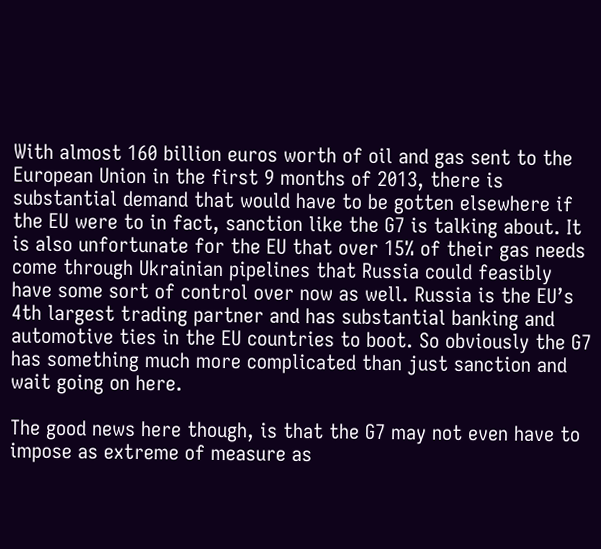With almost 160 billion euros worth of oil and gas sent to the European Union in the first 9 months of 2013, there is substantial demand that would have to be gotten elsewhere if the EU were to in fact, sanction like the G7 is talking about. It is also unfortunate for the EU that over 15% of their gas needs come through Ukrainian pipelines that Russia could feasibly have some sort of control over now as well. Russia is the EU’s 4th largest trading partner and has substantial banking and automotive ties in the EU countries to boot. So obviously the G7 has something much more complicated than just sanction and wait going on here.

The good news here though, is that the G7 may not even have to impose as extreme of measure as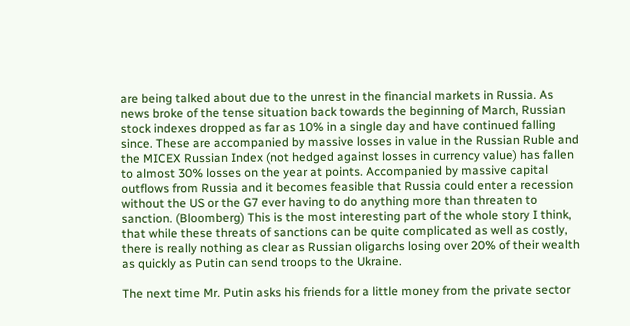are being talked about due to the unrest in the financial markets in Russia. As news broke of the tense situation back towards the beginning of March, Russian stock indexes dropped as far as 10% in a single day and have continued falling since. These are accompanied by massive losses in value in the Russian Ruble and the MICEX Russian Index (not hedged against losses in currency value) has fallen to almost 30% losses on the year at points. Accompanied by massive capital outflows from Russia and it becomes feasible that Russia could enter a recession without the US or the G7 ever having to do anything more than threaten to sanction. (Bloomberg) This is the most interesting part of the whole story I think, that while these threats of sanctions can be quite complicated as well as costly, there is really nothing as clear as Russian oligarchs losing over 20% of their wealth as quickly as Putin can send troops to the Ukraine.

The next time Mr. Putin asks his friends for a little money from the private sector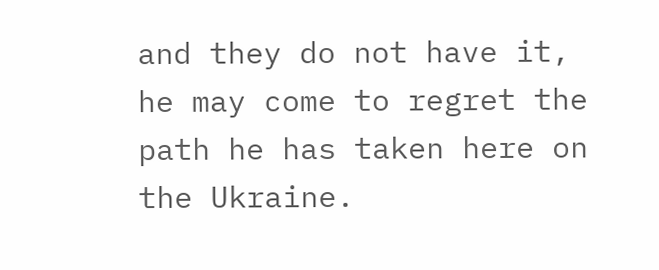and they do not have it, he may come to regret the path he has taken here on the Ukraine.